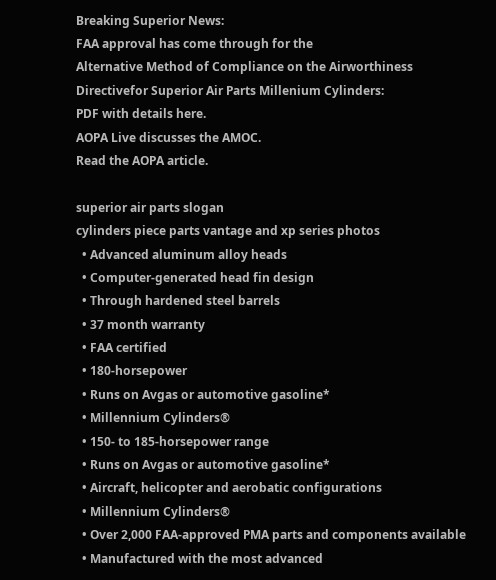Breaking Superior News:
FAA approval has come through for the
Alternative Method of Compliance on the Airworthiness Directivefor Superior Air Parts Millenium Cylinders:
PDF with details here.
AOPA Live discusses the AMOC.
Read the AOPA article.

superior air parts slogan
cylinders piece parts vantage and xp series photos
  • Advanced aluminum alloy heads
  • Computer-generated head fin design
  • Through hardened steel barrels
  • 37 month warranty
  • FAA certified
  • 180-horsepower
  • Runs on Avgas or automotive gasoline*
  • Millennium Cylinders®
  • 150- to 185-horsepower range
  • Runs on Avgas or automotive gasoline*
  • Aircraft, helicopter and aerobatic configurations
  • Millennium Cylinders®
  • Over 2,000 FAA-approved PMA parts and components available
  • Manufactured with the most advanced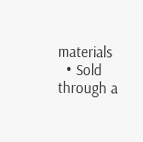materials
  • Sold through a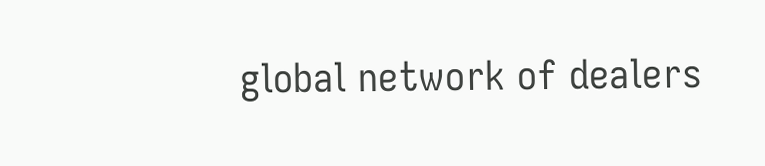global network of dealers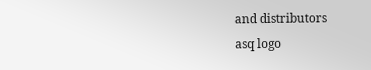and distributors
asq logo